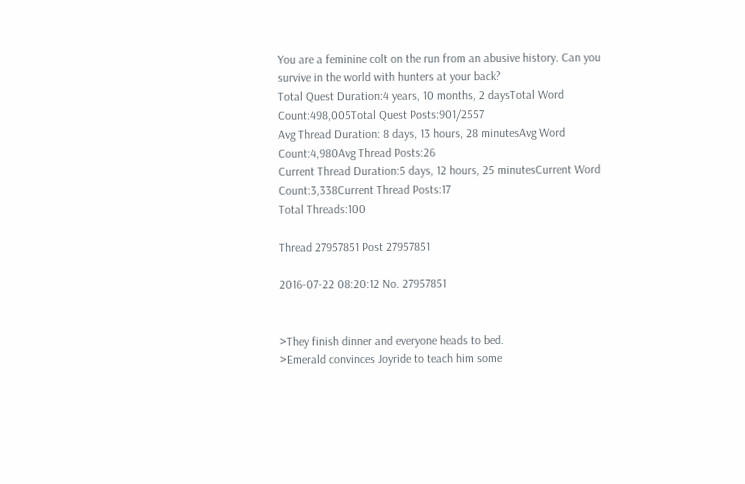You are a feminine colt on the run from an abusive history. Can you survive in the world with hunters at your back?
Total Quest Duration:4 years, 10 months, 2 daysTotal Word Count:498,005Total Quest Posts:901/2557
Avg Thread Duration: 8 days, 13 hours, 28 minutesAvg Word Count:4,980Avg Thread Posts:26
Current Thread Duration:5 days, 12 hours, 25 minutesCurrent Word Count:3,338Current Thread Posts:17
Total Threads:100

Thread 27957851 Post 27957851

2016-07-22 08:20:12 No. 27957851


>They finish dinner and everyone heads to bed.
>Emerald convinces Joyride to teach him some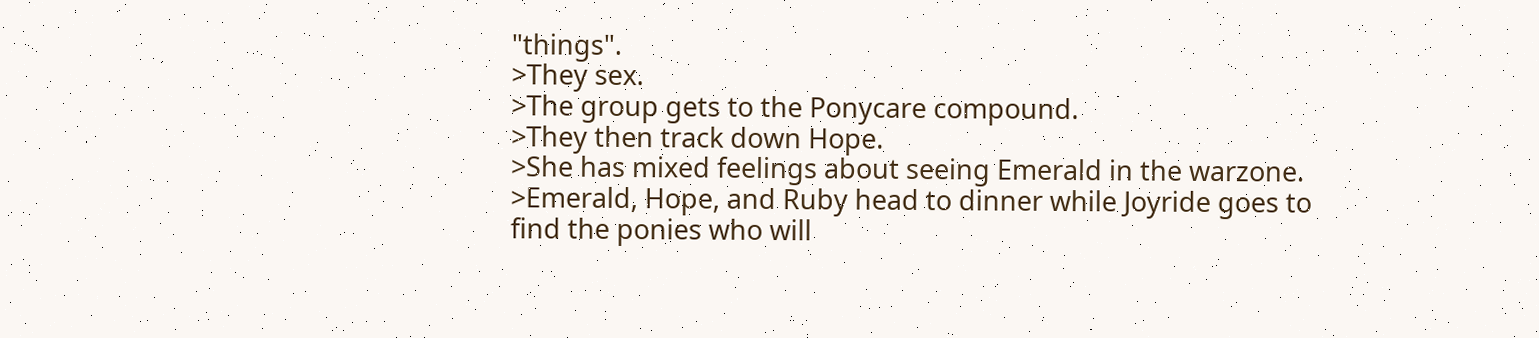"things".
>They sex.
>The group gets to the Ponycare compound.
>They then track down Hope.
>She has mixed feelings about seeing Emerald in the warzone.
>Emerald, Hope, and Ruby head to dinner while Joyride goes to find the ponies who will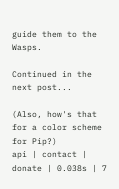guide them to the Wasps.

Continued in the next post...

(Also, how's that for a color scheme for Pip?)
api | contact | donate | 0.038s | 7